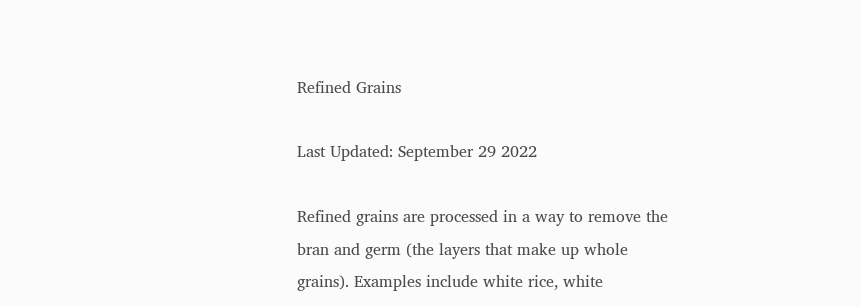Refined Grains

Last Updated: September 29 2022

Refined grains are processed in a way to remove the bran and germ (the layers that make up whole grains). Examples include white rice, white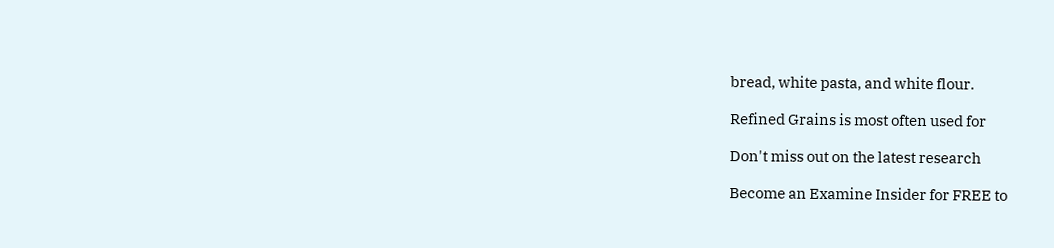bread, white pasta, and white flour.

Refined Grains is most often used for

Don't miss out on the latest research

Become an Examine Insider for FREE to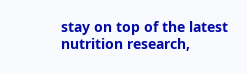stay on top of the latest nutrition research,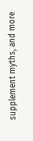supplement myths, and more